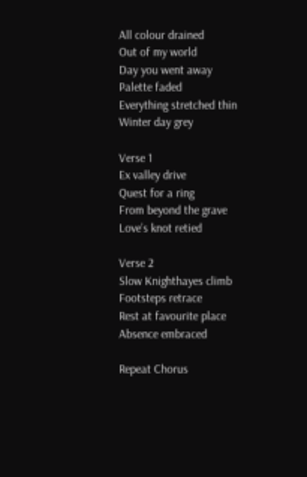All colour drained
Out of my world
Day you went away
Palette faded
Everything stretched thin
Winter day grey

Verse 1
Ex valley drive
Quest for a ring
From beyond the grave
Love’s knot retied

Verse 2
Slow Knighthayes climb
Footsteps retrace
Rest at favourite place
Absence embraced

Repeat Chorus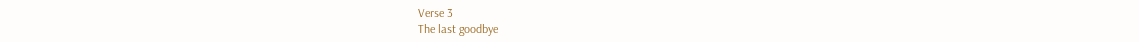Verse 3
The last goodbye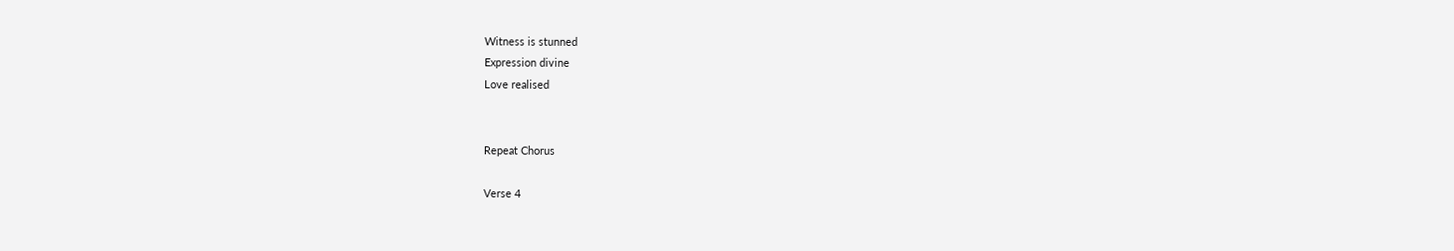Witness is stunned
Expression divine
Love realised


Repeat Chorus

Verse 4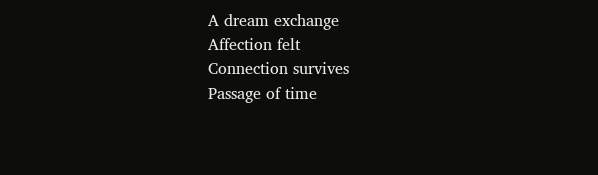A dream exchange
Affection felt
Connection survives
Passage of time